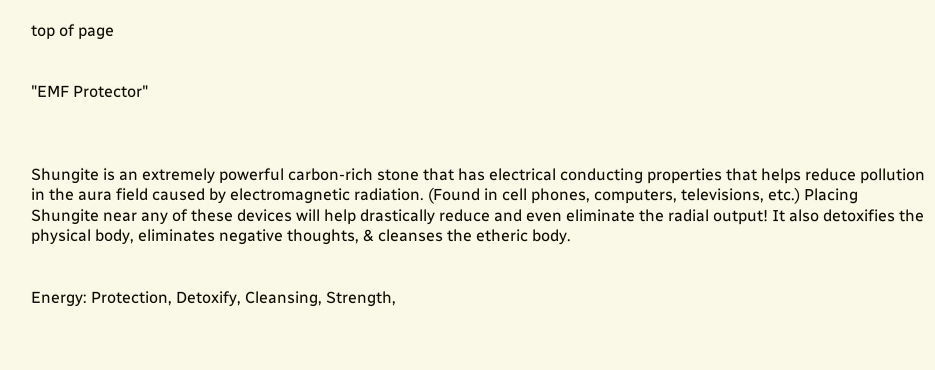top of page


"EMF Protector"



Shungite is an extremely powerful carbon-rich stone that has electrical conducting properties that helps reduce pollution in the aura field caused by electromagnetic radiation. (Found in cell phones, computers, televisions, etc.) Placing Shungite near any of these devices will help drastically reduce and even eliminate the radial output! It also detoxifies the physical body, eliminates negative thoughts, & cleanses the etheric body.


Energy: Protection, Detoxify, Cleansing, Strength,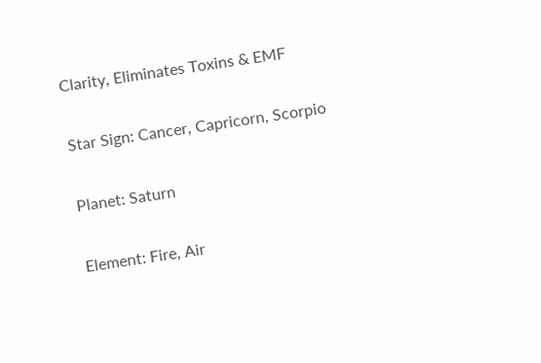Clarity, Eliminates Toxins & EMF

Star Sign: Cancer, Capricorn, Scorpio

Planet: Saturn

Element: Fire, Air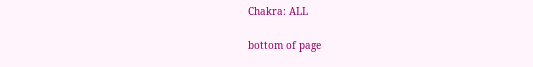Chakra: ALL

bottom of page